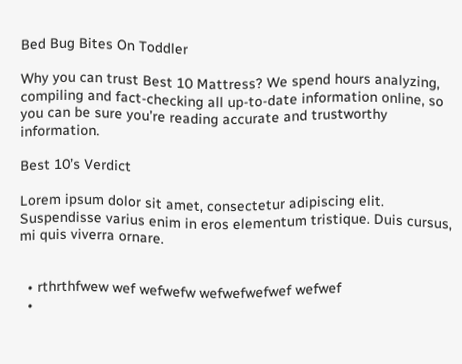Bed Bug Bites On Toddler

Why you can trust Best 10 Mattress? We spend hours analyzing, compiling and fact-checking all up-to-date information online, so you can be sure you’re reading accurate and trustworthy information.

Best 10’s Verdict

Lorem ipsum dolor sit amet, consectetur adipiscing elit. Suspendisse varius enim in eros elementum tristique. Duis cursus, mi quis viverra ornare.


  • rthrthfwew wef wefwefw wefwefwefwef wefwef
  •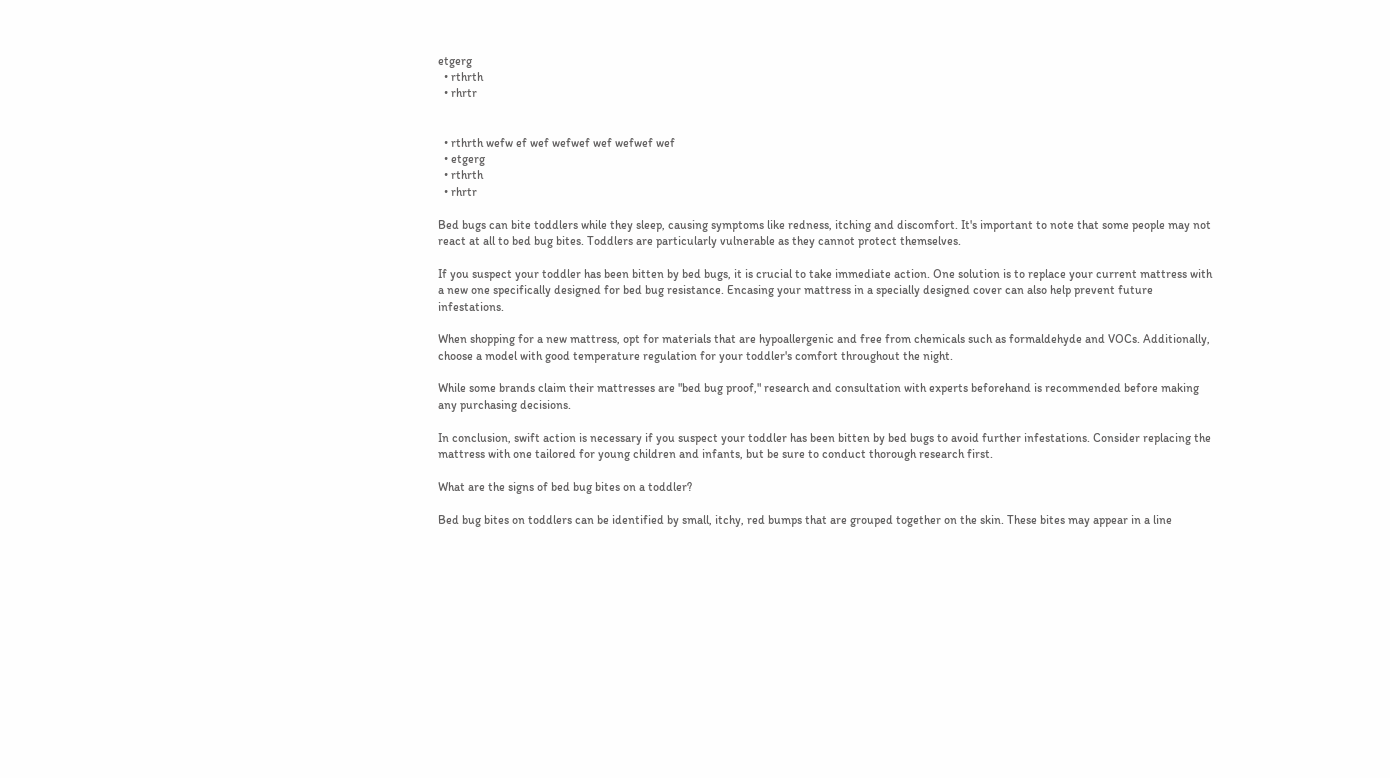etgerg
  • rthrth
  • rhrtr


  • rthrth wefw ef wef wefwef wef wefwef wef
  • etgerg
  • rthrth
  • rhrtr

Bed bugs can bite toddlers while they sleep, causing symptoms like redness, itching and discomfort. It's important to note that some people may not react at all to bed bug bites. Toddlers are particularly vulnerable as they cannot protect themselves.

If you suspect your toddler has been bitten by bed bugs, it is crucial to take immediate action. One solution is to replace your current mattress with a new one specifically designed for bed bug resistance. Encasing your mattress in a specially designed cover can also help prevent future infestations.

When shopping for a new mattress, opt for materials that are hypoallergenic and free from chemicals such as formaldehyde and VOCs. Additionally, choose a model with good temperature regulation for your toddler's comfort throughout the night.

While some brands claim their mattresses are "bed bug proof," research and consultation with experts beforehand is recommended before making any purchasing decisions.

In conclusion, swift action is necessary if you suspect your toddler has been bitten by bed bugs to avoid further infestations. Consider replacing the mattress with one tailored for young children and infants, but be sure to conduct thorough research first.

What are the signs of bed bug bites on a toddler?

Bed bug bites on toddlers can be identified by small, itchy, red bumps that are grouped together on the skin. These bites may appear in a line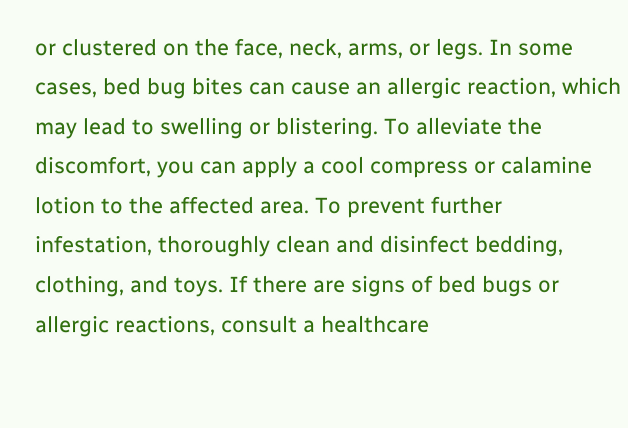or clustered on the face, neck, arms, or legs. In some cases, bed bug bites can cause an allergic reaction, which may lead to swelling or blistering. To alleviate the discomfort, you can apply a cool compress or calamine lotion to the affected area. To prevent further infestation, thoroughly clean and disinfect bedding, clothing, and toys. If there are signs of bed bugs or allergic reactions, consult a healthcare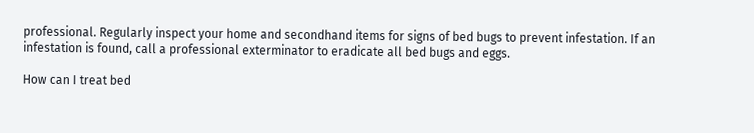professional. Regularly inspect your home and secondhand items for signs of bed bugs to prevent infestation. If an infestation is found, call a professional exterminator to eradicate all bed bugs and eggs.

How can I treat bed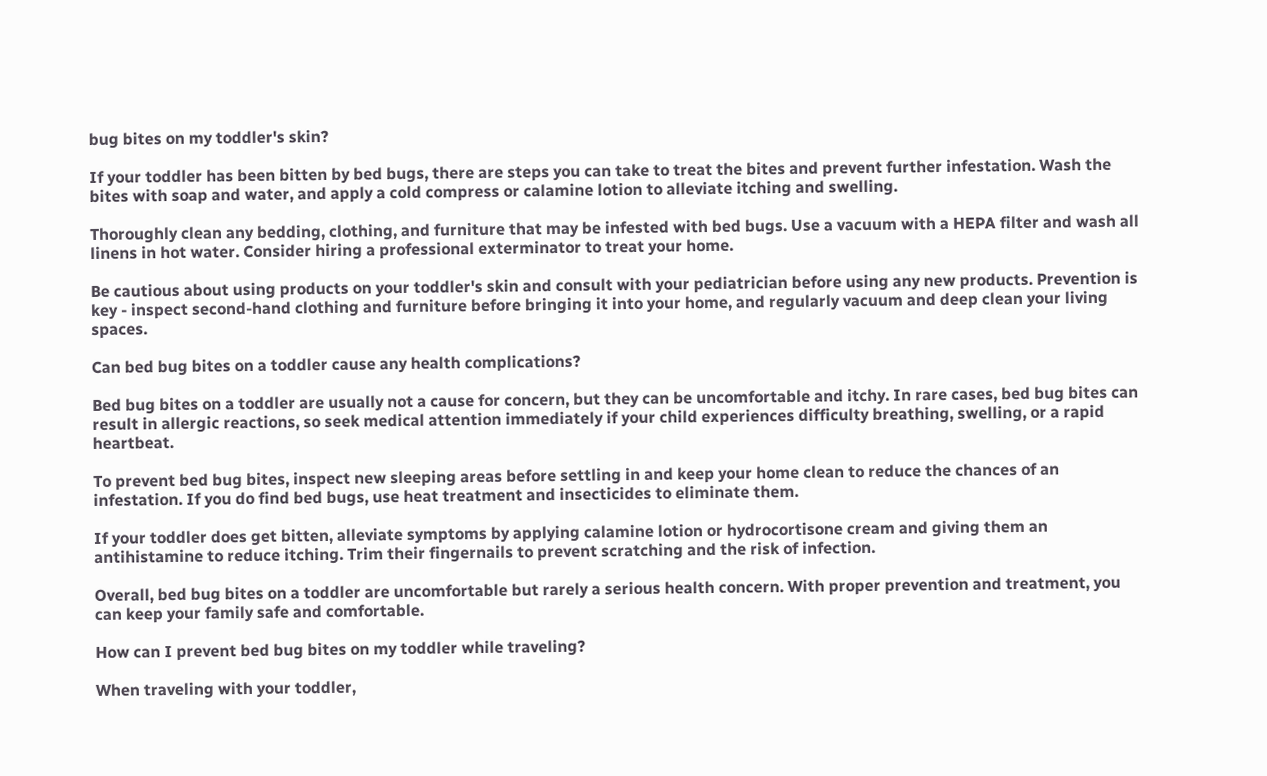bug bites on my toddler's skin?

If your toddler has been bitten by bed bugs, there are steps you can take to treat the bites and prevent further infestation. Wash the bites with soap and water, and apply a cold compress or calamine lotion to alleviate itching and swelling.

Thoroughly clean any bedding, clothing, and furniture that may be infested with bed bugs. Use a vacuum with a HEPA filter and wash all linens in hot water. Consider hiring a professional exterminator to treat your home.

Be cautious about using products on your toddler's skin and consult with your pediatrician before using any new products. Prevention is key - inspect second-hand clothing and furniture before bringing it into your home, and regularly vacuum and deep clean your living spaces.

Can bed bug bites on a toddler cause any health complications?

Bed bug bites on a toddler are usually not a cause for concern, but they can be uncomfortable and itchy. In rare cases, bed bug bites can result in allergic reactions, so seek medical attention immediately if your child experiences difficulty breathing, swelling, or a rapid heartbeat.

To prevent bed bug bites, inspect new sleeping areas before settling in and keep your home clean to reduce the chances of an infestation. If you do find bed bugs, use heat treatment and insecticides to eliminate them.

If your toddler does get bitten, alleviate symptoms by applying calamine lotion or hydrocortisone cream and giving them an antihistamine to reduce itching. Trim their fingernails to prevent scratching and the risk of infection.

Overall, bed bug bites on a toddler are uncomfortable but rarely a serious health concern. With proper prevention and treatment, you can keep your family safe and comfortable.

How can I prevent bed bug bites on my toddler while traveling?

When traveling with your toddler,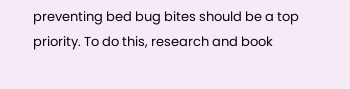preventing bed bug bites should be a top priority. To do this, research and book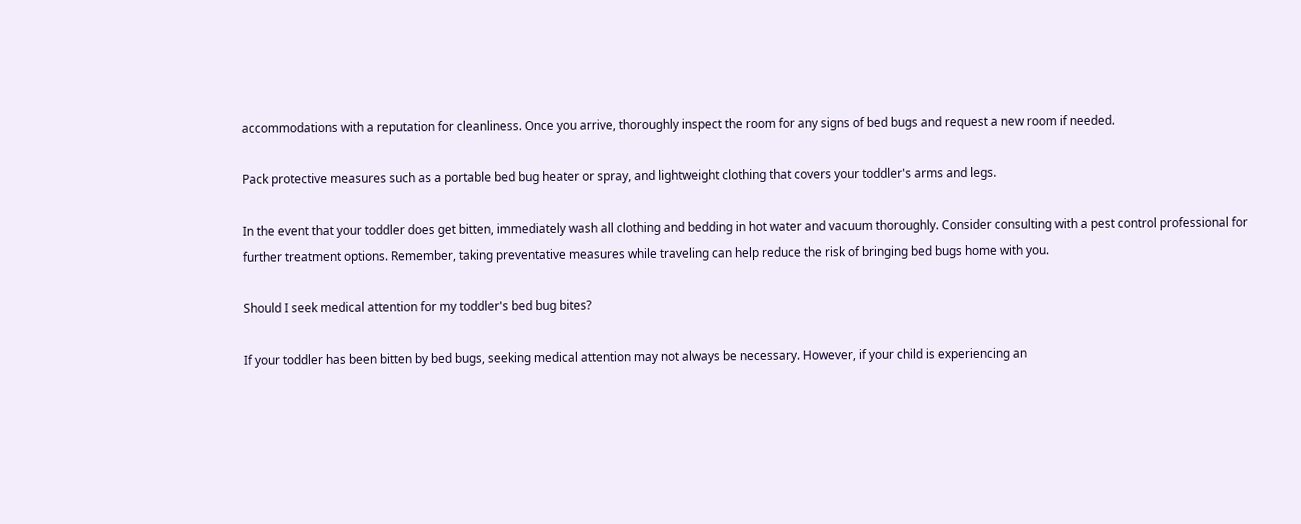accommodations with a reputation for cleanliness. Once you arrive, thoroughly inspect the room for any signs of bed bugs and request a new room if needed.

Pack protective measures such as a portable bed bug heater or spray, and lightweight clothing that covers your toddler's arms and legs.

In the event that your toddler does get bitten, immediately wash all clothing and bedding in hot water and vacuum thoroughly. Consider consulting with a pest control professional for further treatment options. Remember, taking preventative measures while traveling can help reduce the risk of bringing bed bugs home with you.

Should I seek medical attention for my toddler's bed bug bites?

If your toddler has been bitten by bed bugs, seeking medical attention may not always be necessary. However, if your child is experiencing an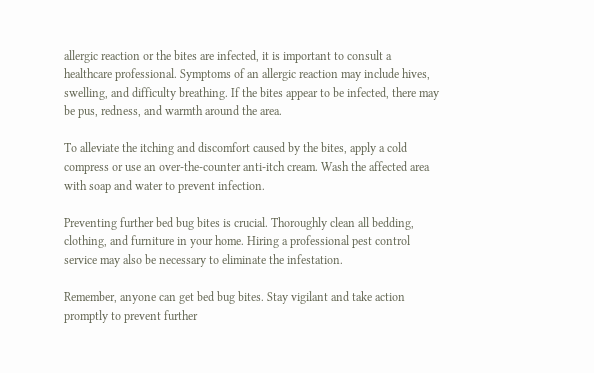allergic reaction or the bites are infected, it is important to consult a healthcare professional. Symptoms of an allergic reaction may include hives, swelling, and difficulty breathing. If the bites appear to be infected, there may be pus, redness, and warmth around the area.

To alleviate the itching and discomfort caused by the bites, apply a cold compress or use an over-the-counter anti-itch cream. Wash the affected area with soap and water to prevent infection.

Preventing further bed bug bites is crucial. Thoroughly clean all bedding, clothing, and furniture in your home. Hiring a professional pest control service may also be necessary to eliminate the infestation.

Remember, anyone can get bed bug bites. Stay vigilant and take action promptly to prevent further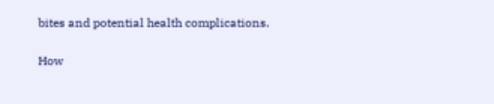bites and potential health complications.

How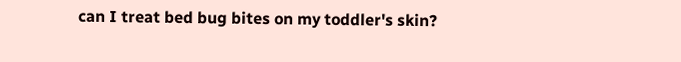can I treat bed bug bites on my toddler's skin?